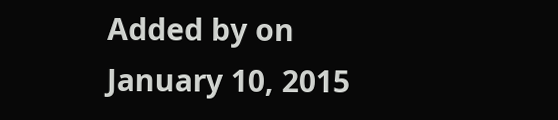Added by on January 10, 2015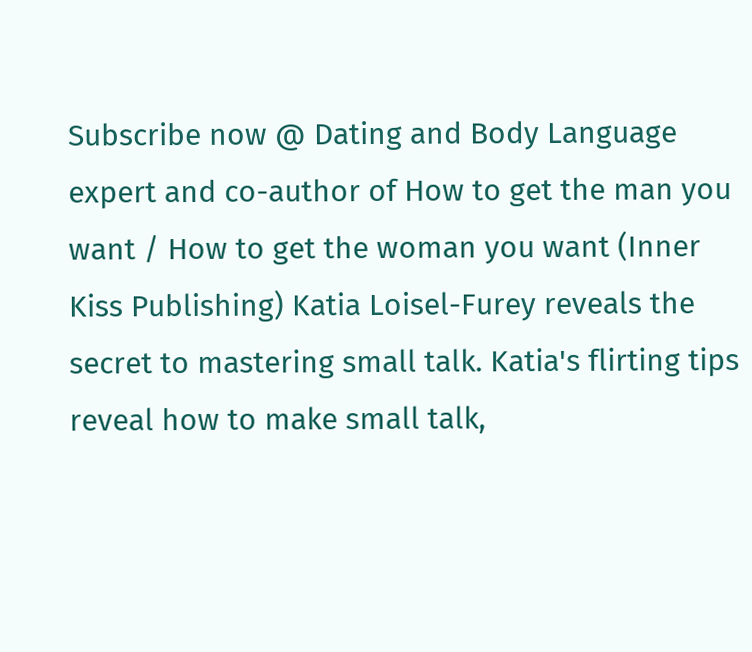Subscribe now @ Dating and Body Language expert and co-author of How to get the man you want / How to get the woman you want (Inner Kiss Publishing) Katia Loisel-Furey reveals the secret to mastering small talk. Katia's flirting tips reveal how to make small talk,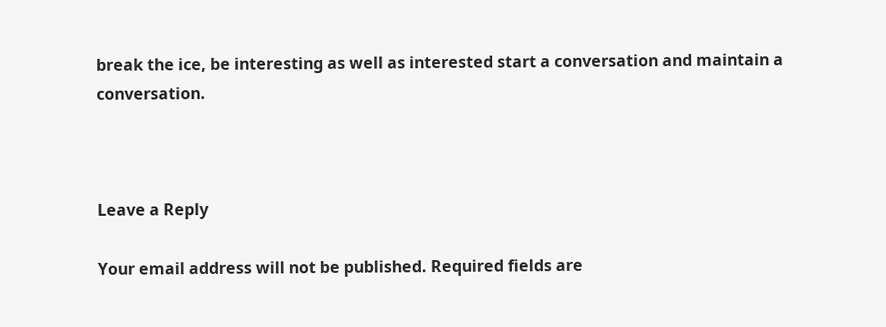break the ice, be interesting as well as interested start a conversation and maintain a conversation.



Leave a Reply

Your email address will not be published. Required fields are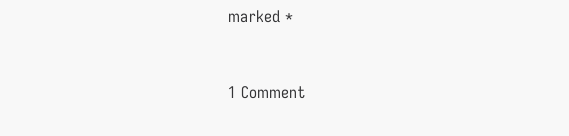marked *


1 Comment